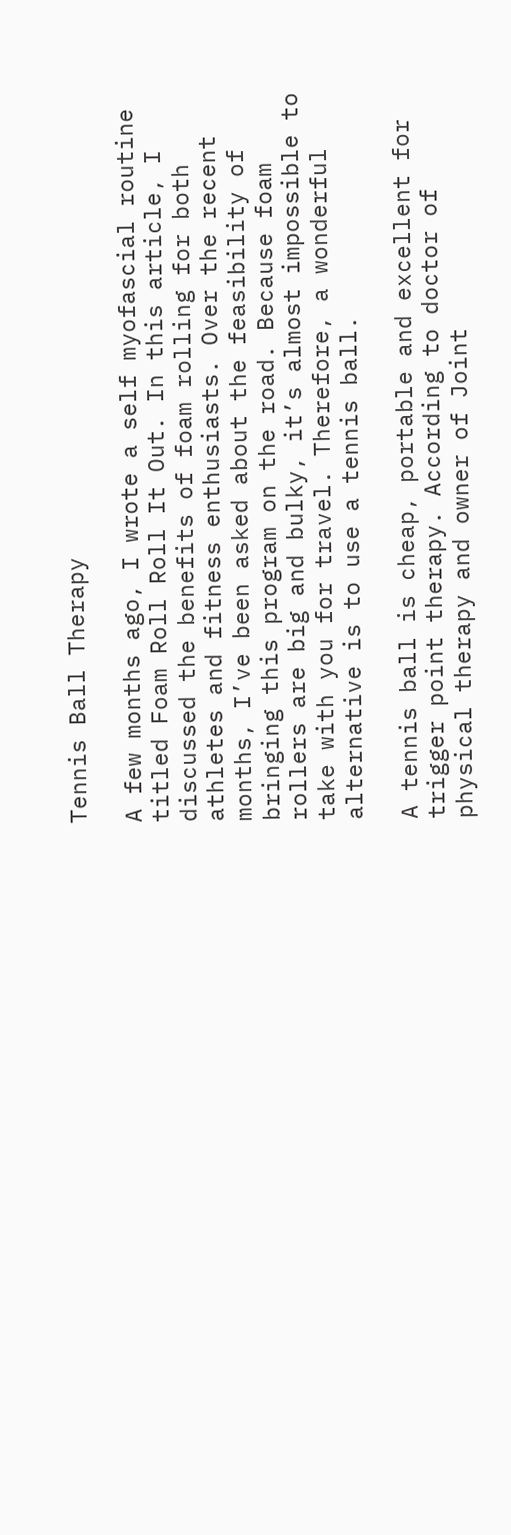Tennis Ball Therapy

A few months ago, I wrote a self myofascial routine titled Foam Roll Roll It Out. In this article, I discussed the benefits of foam rolling for both athletes and fitness enthusiasts. Over the recent months, I’ve been asked about the feasibility of bringing this program on the road. Because foam rollers are big and bulky, it’s almost impossible to take with you for travel. Therefore, a wonderful alternative is to use a tennis ball.

A tennis ball is cheap, portable and excellent for trigger point therapy. According to doctor of physical therapy and owner of Joint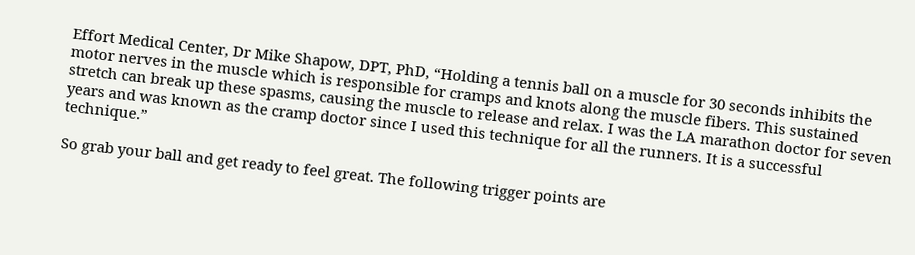Effort Medical Center, Dr Mike Shapow, DPT, PhD, “Holding a tennis ball on a muscle for 30 seconds inhibits the motor nerves in the muscle which is responsible for cramps and knots along the muscle fibers. This sustained stretch can break up these spasms, causing the muscle to release and relax. I was the LA marathon doctor for seven years and was known as the cramp doctor since I used this technique for all the runners. It is a successful technique.”

So grab your ball and get ready to feel great. The following trigger points are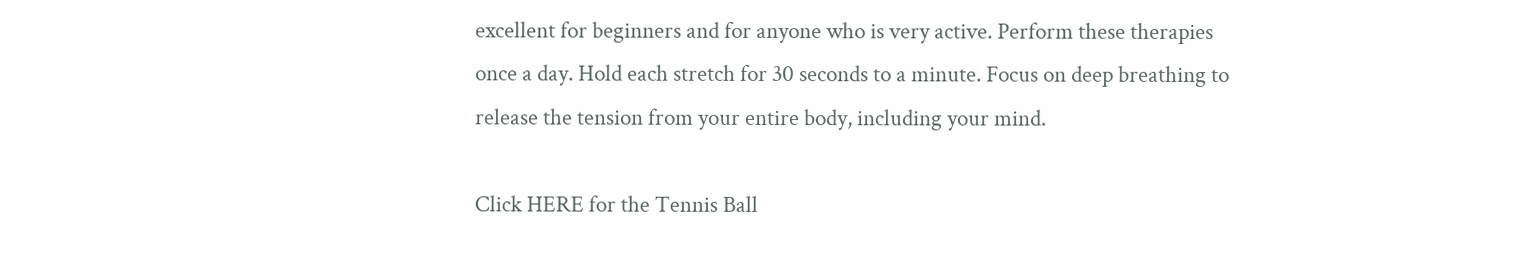excellent for beginners and for anyone who is very active. Perform these therapies once a day. Hold each stretch for 30 seconds to a minute. Focus on deep breathing to release the tension from your entire body, including your mind.

Click HERE for the Tennis Ball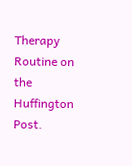Therapy Routine on the Huffington Post.